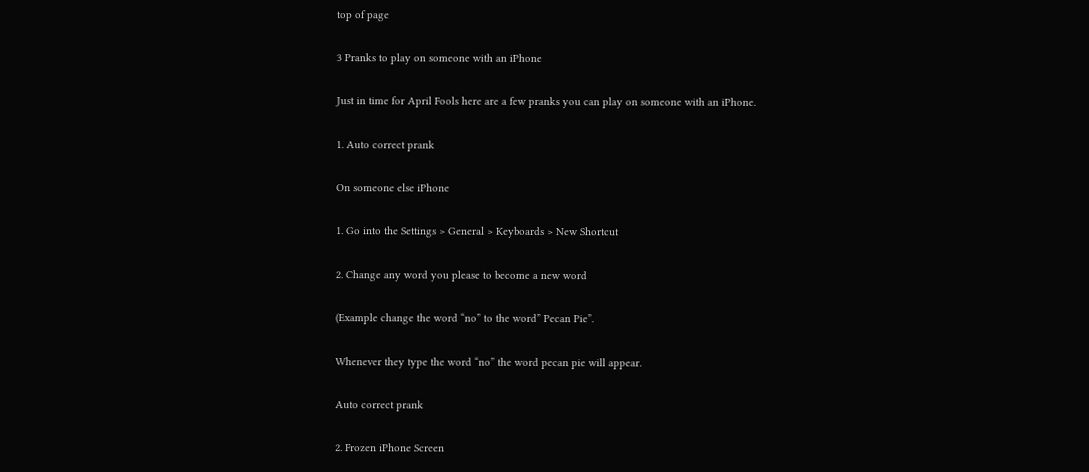top of page

3 Pranks to play on someone with an iPhone

Just in time for April Fools here are a few pranks you can play on someone with an iPhone.

1. Auto correct prank

On someone else iPhone

1. Go into the Settings > General > Keyboards > New Shortcut

2. Change any word you please to become a new word

(Example change the word “no” to the word” Pecan Pie”.

Whenever they type the word “no” the word pecan pie will appear.

Auto correct prank

2. Frozen iPhone Screen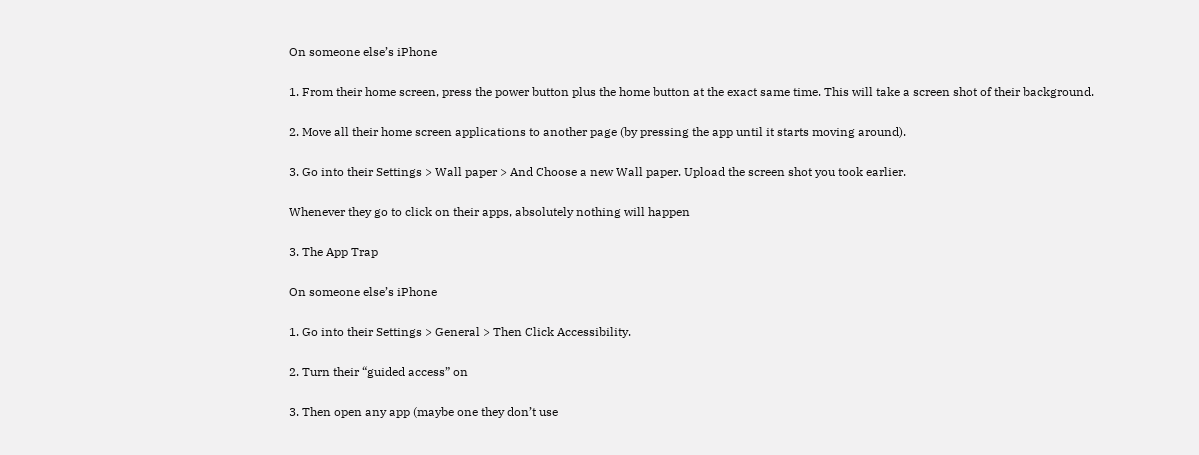On someone else’s iPhone

1. From their home screen, press the power button plus the home button at the exact same time. This will take a screen shot of their background.

2. Move all their home screen applications to another page (by pressing the app until it starts moving around).

3. Go into their Settings > Wall paper > And Choose a new Wall paper. Upload the screen shot you took earlier.

Whenever they go to click on their apps, absolutely nothing will happen

3. The App Trap

On someone else’s iPhone

1. Go into their Settings > General > Then Click Accessibility.

2. Turn their “guided access” on

3. Then open any app (maybe one they don’t use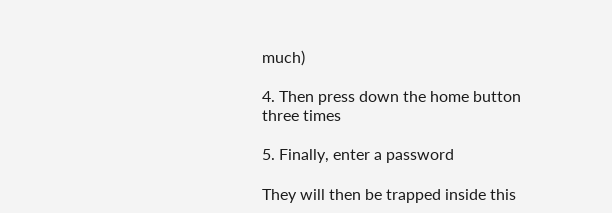much)

4. Then press down the home button three times

5. Finally, enter a password

They will then be trapped inside this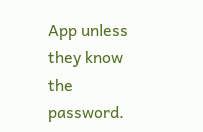App unless they know the password.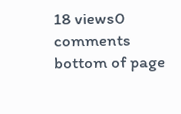18 views0 comments
bottom of page